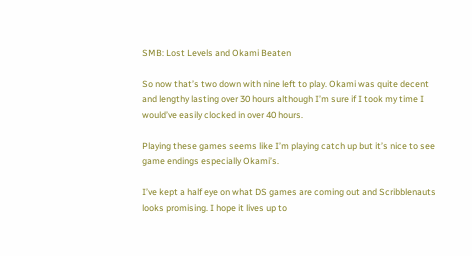SMB: Lost Levels and Okami Beaten

So now that’s two down with nine left to play. Okami was quite decent and lengthy lasting over 30 hours although I’m sure if I took my time I would’ve easily clocked in over 40 hours.

Playing these games seems like I’m playing catch up but it’s nice to see game endings especially Okami’s.

I’ve kept a half eye on what DS games are coming out and Scribblenauts looks promising. I hope it lives up to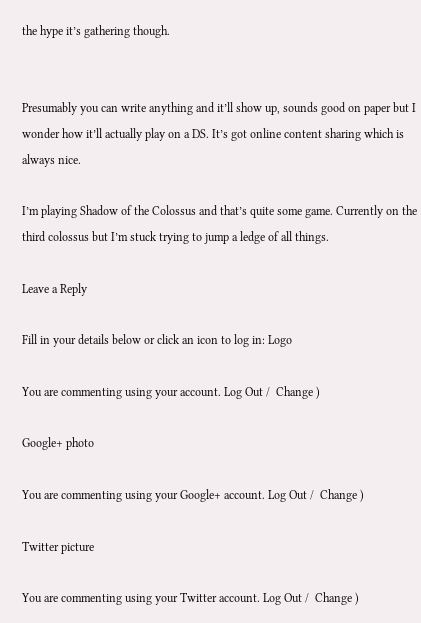the hype it’s gathering though.


Presumably you can write anything and it’ll show up, sounds good on paper but I wonder how it’ll actually play on a DS. It’s got online content sharing which is always nice.

I’m playing Shadow of the Colossus and that’s quite some game. Currently on the third colossus but I’m stuck trying to jump a ledge of all things.

Leave a Reply

Fill in your details below or click an icon to log in: Logo

You are commenting using your account. Log Out /  Change )

Google+ photo

You are commenting using your Google+ account. Log Out /  Change )

Twitter picture

You are commenting using your Twitter account. Log Out /  Change )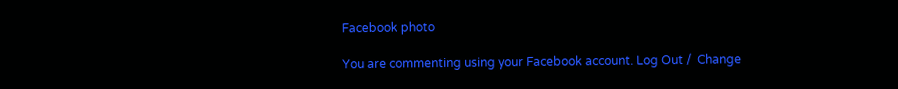Facebook photo

You are commenting using your Facebook account. Log Out /  Change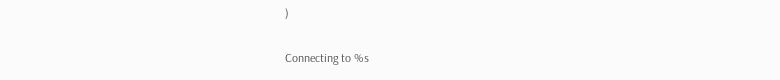)


Connecting to %s